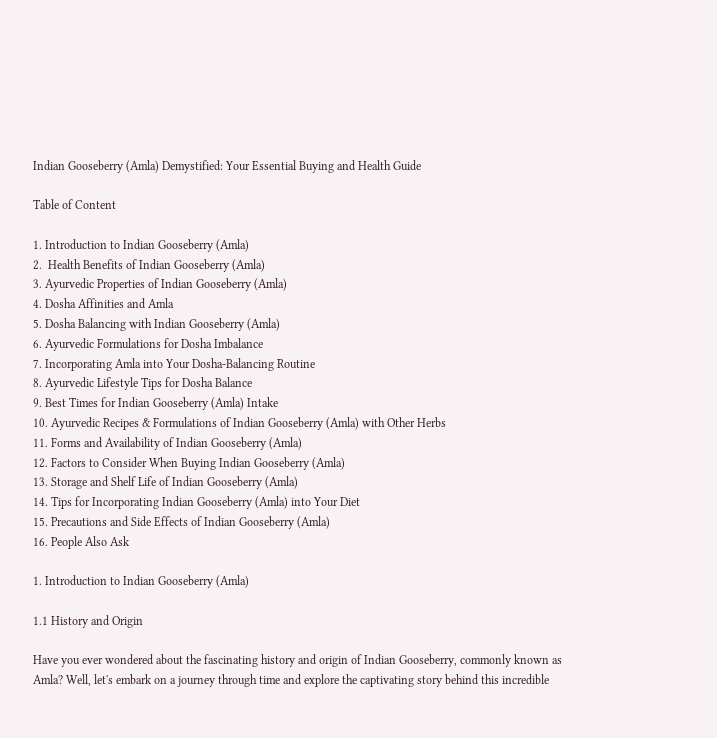Indian Gooseberry (Amla) Demystified: Your Essential Buying and Health Guide

Table of Content

1. Introduction to Indian Gooseberry (Amla)
2.  Health Benefits of Indian Gooseberry (Amla)
3. Ayurvedic Properties of Indian Gooseberry (Amla)
4. Dosha Affinities and Amla
5. Dosha Balancing with Indian Gooseberry (Amla)
6. Ayurvedic Formulations for Dosha Imbalance
7. Incorporating Amla into Your Dosha-Balancing Routine
8. Ayurvedic Lifestyle Tips for Dosha Balance
9. Best Times for Indian Gooseberry (Amla) Intake
10. Ayurvedic Recipes & Formulations of Indian Gooseberry (Amla) with Other Herbs
11. Forms and Availability of Indian Gooseberry (Amla)
12. Factors to Consider When Buying Indian Gooseberry (Amla)
13. Storage and Shelf Life of Indian Gooseberry (Amla)
14. Tips for Incorporating Indian Gooseberry (Amla) into Your Diet
15. Precautions and Side Effects of Indian Gooseberry (Amla)
16. People Also Ask

1. Introduction to Indian Gooseberry (Amla)

1.1 History and Origin

Have you ever wondered about the fascinating history and origin of Indian Gooseberry, commonly known as Amla? Well, let's embark on a journey through time and explore the captivating story behind this incredible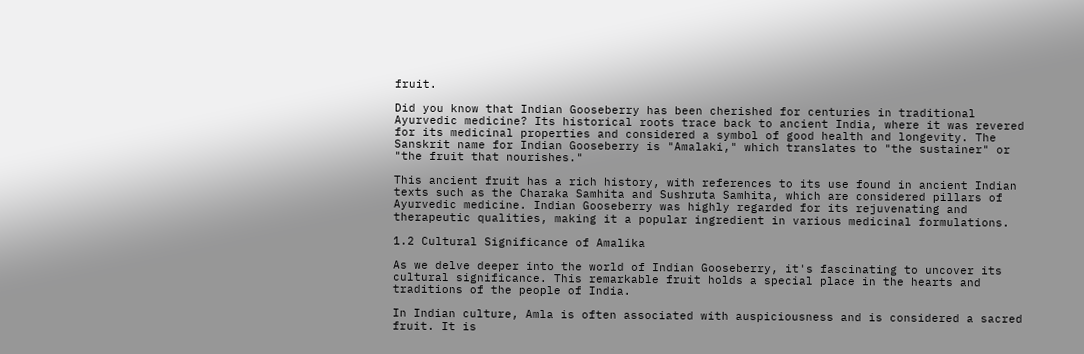fruit.

Did you know that Indian Gooseberry has been cherished for centuries in traditional Ayurvedic medicine? Its historical roots trace back to ancient India, where it was revered for its medicinal properties and considered a symbol of good health and longevity. The Sanskrit name for Indian Gooseberry is "Amalaki," which translates to "the sustainer" or "the fruit that nourishes."

This ancient fruit has a rich history, with references to its use found in ancient Indian texts such as the Charaka Samhita and Sushruta Samhita, which are considered pillars of Ayurvedic medicine. Indian Gooseberry was highly regarded for its rejuvenating and therapeutic qualities, making it a popular ingredient in various medicinal formulations.

1.2 Cultural Significance of Amalika

As we delve deeper into the world of Indian Gooseberry, it's fascinating to uncover its cultural significance. This remarkable fruit holds a special place in the hearts and traditions of the people of India.

In Indian culture, Amla is often associated with auspiciousness and is considered a sacred fruit. It is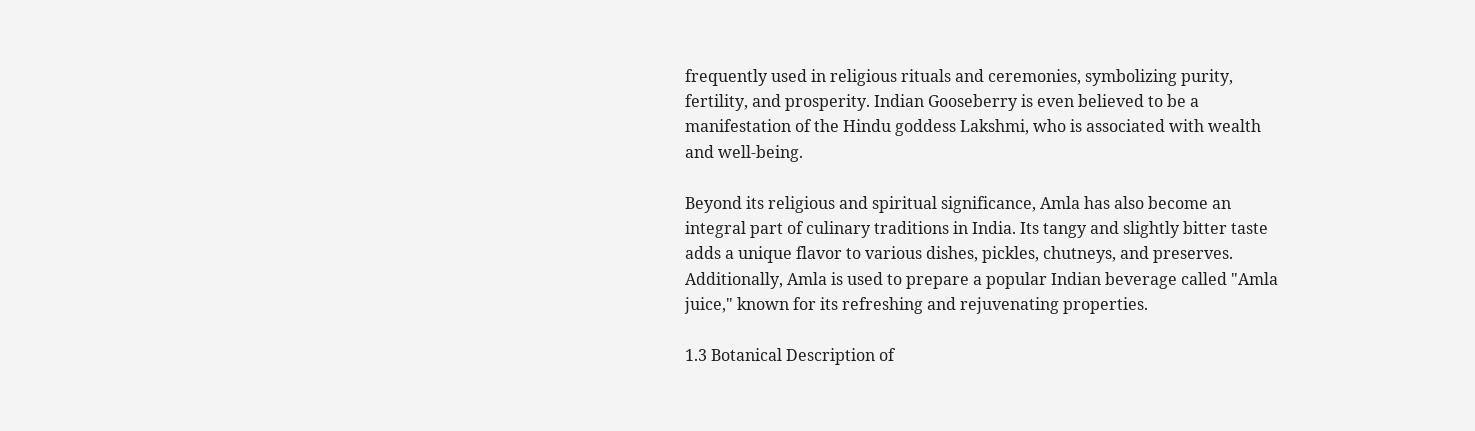frequently used in religious rituals and ceremonies, symbolizing purity, fertility, and prosperity. Indian Gooseberry is even believed to be a manifestation of the Hindu goddess Lakshmi, who is associated with wealth and well-being.

Beyond its religious and spiritual significance, Amla has also become an integral part of culinary traditions in India. Its tangy and slightly bitter taste adds a unique flavor to various dishes, pickles, chutneys, and preserves. Additionally, Amla is used to prepare a popular Indian beverage called "Amla juice," known for its refreshing and rejuvenating properties.

1.3 Botanical Description of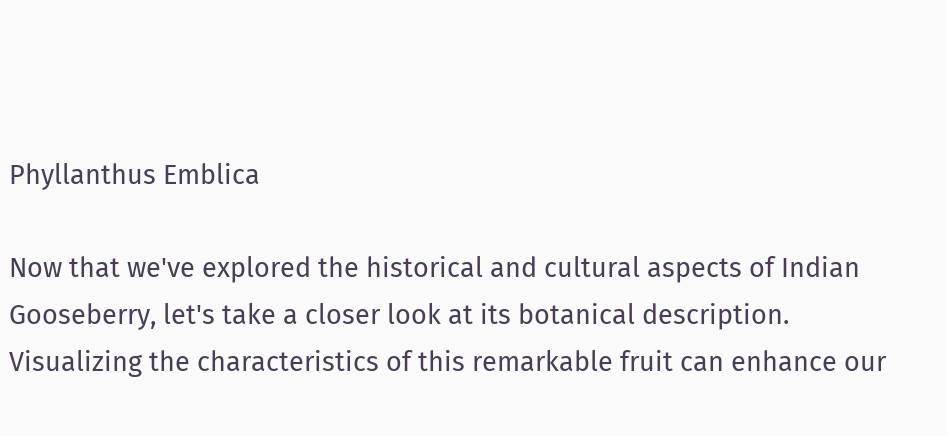Phyllanthus Emblica

Now that we've explored the historical and cultural aspects of Indian Gooseberry, let's take a closer look at its botanical description. Visualizing the characteristics of this remarkable fruit can enhance our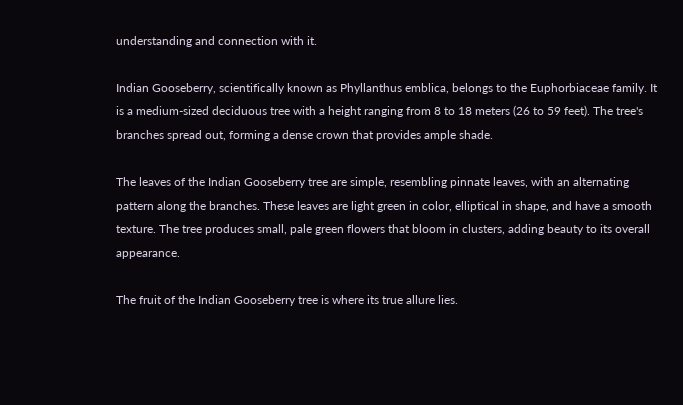understanding and connection with it.

Indian Gooseberry, scientifically known as Phyllanthus emblica, belongs to the Euphorbiaceae family. It is a medium-sized deciduous tree with a height ranging from 8 to 18 meters (26 to 59 feet). The tree's branches spread out, forming a dense crown that provides ample shade.

The leaves of the Indian Gooseberry tree are simple, resembling pinnate leaves, with an alternating pattern along the branches. These leaves are light green in color, elliptical in shape, and have a smooth texture. The tree produces small, pale green flowers that bloom in clusters, adding beauty to its overall appearance.

The fruit of the Indian Gooseberry tree is where its true allure lies.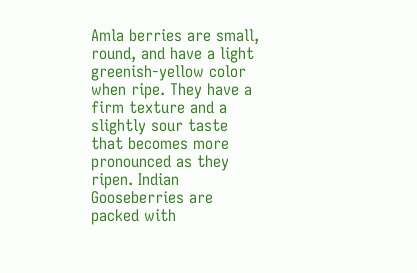Amla berries are small, round, and have a light greenish-yellow color when ripe. They have a firm texture and a slightly sour taste that becomes more pronounced as they ripen. Indian Gooseberries are packed with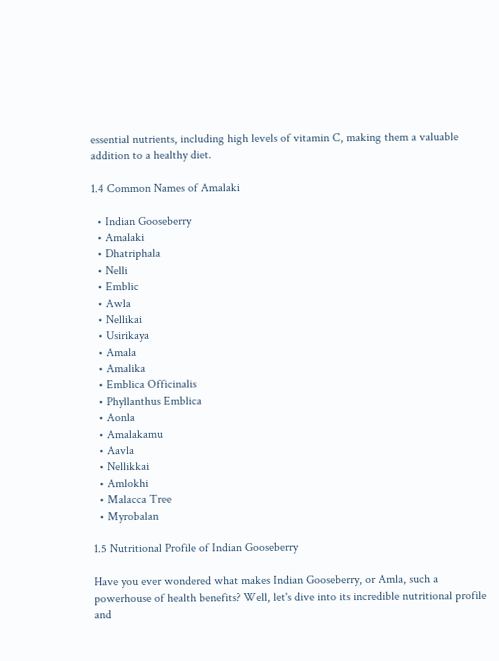essential nutrients, including high levels of vitamin C, making them a valuable addition to a healthy diet.

1.4 Common Names of Amalaki

  • Indian Gooseberry
  • Amalaki
  • Dhatriphala
  • Nelli
  • Emblic
  • Awla
  • Nellikai
  • Usirikaya
  • Amala
  • Amalika
  • Emblica Officinalis
  • Phyllanthus Emblica
  • Aonla
  • Amalakamu
  • Aavla
  • Nellikkai
  • Amlokhi
  • Malacca Tree
  • Myrobalan

1.5 Nutritional Profile of Indian Gooseberry

Have you ever wondered what makes Indian Gooseberry, or Amla, such a powerhouse of health benefits? Well, let's dive into its incredible nutritional profile and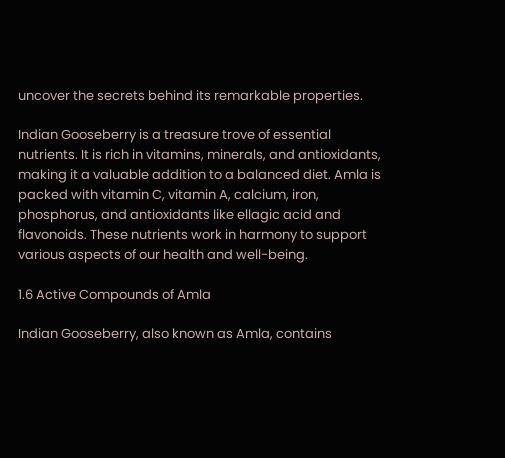uncover the secrets behind its remarkable properties.

Indian Gooseberry is a treasure trove of essential nutrients. It is rich in vitamins, minerals, and antioxidants, making it a valuable addition to a balanced diet. Amla is packed with vitamin C, vitamin A, calcium, iron, phosphorus, and antioxidants like ellagic acid and flavonoids. These nutrients work in harmony to support various aspects of our health and well-being.

1.6 Active Compounds of Amla

Indian Gooseberry, also known as Amla, contains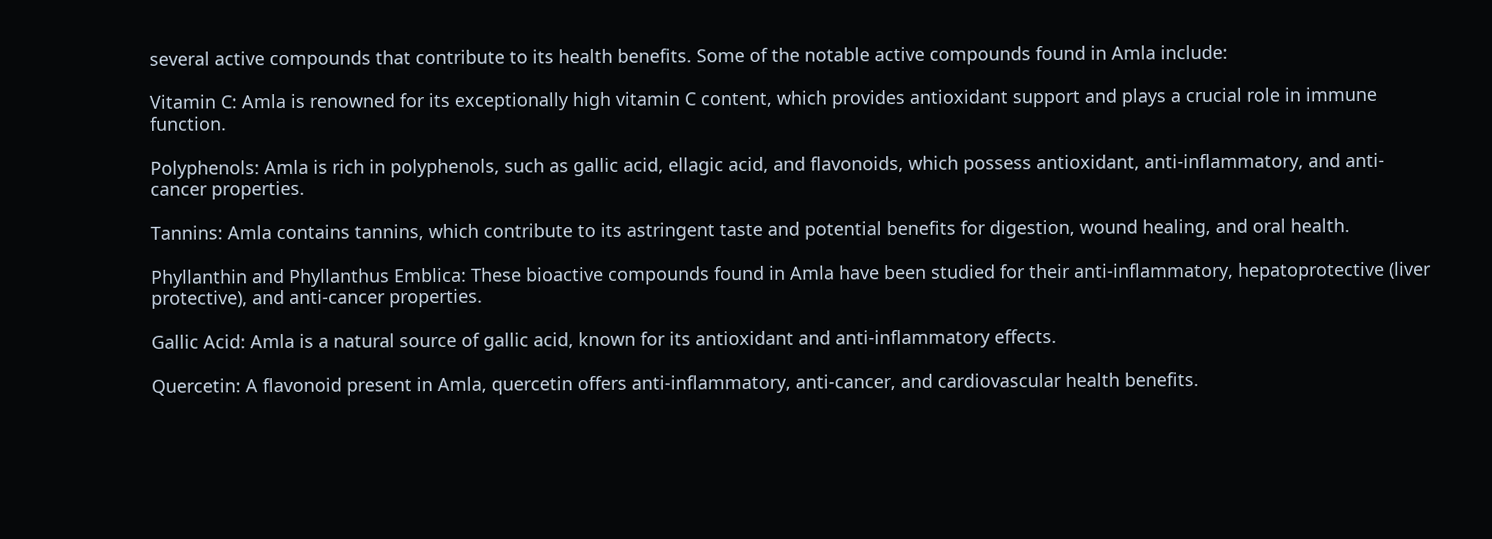several active compounds that contribute to its health benefits. Some of the notable active compounds found in Amla include:

Vitamin C: Amla is renowned for its exceptionally high vitamin C content, which provides antioxidant support and plays a crucial role in immune function.

Polyphenols: Amla is rich in polyphenols, such as gallic acid, ellagic acid, and flavonoids, which possess antioxidant, anti-inflammatory, and anti-cancer properties.

Tannins: Amla contains tannins, which contribute to its astringent taste and potential benefits for digestion, wound healing, and oral health.

Phyllanthin and Phyllanthus Emblica: These bioactive compounds found in Amla have been studied for their anti-inflammatory, hepatoprotective (liver protective), and anti-cancer properties.

Gallic Acid: Amla is a natural source of gallic acid, known for its antioxidant and anti-inflammatory effects.

Quercetin: A flavonoid present in Amla, quercetin offers anti-inflammatory, anti-cancer, and cardiovascular health benefits.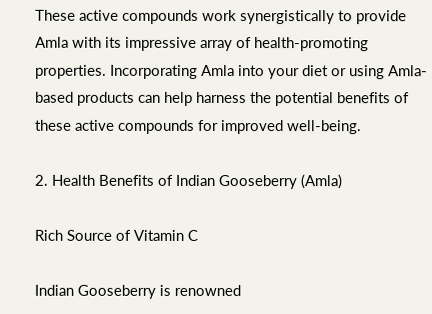These active compounds work synergistically to provide Amla with its impressive array of health-promoting properties. Incorporating Amla into your diet or using Amla-based products can help harness the potential benefits of these active compounds for improved well-being.

2. Health Benefits of Indian Gooseberry (Amla)

Rich Source of Vitamin C

Indian Gooseberry is renowned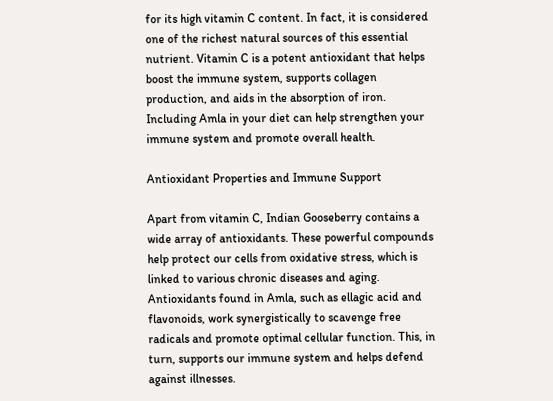for its high vitamin C content. In fact, it is considered one of the richest natural sources of this essential nutrient. Vitamin C is a potent antioxidant that helps boost the immune system, supports collagen production, and aids in the absorption of iron. Including Amla in your diet can help strengthen your immune system and promote overall health.

Antioxidant Properties and Immune Support

Apart from vitamin C, Indian Gooseberry contains a wide array of antioxidants. These powerful compounds help protect our cells from oxidative stress, which is linked to various chronic diseases and aging. Antioxidants found in Amla, such as ellagic acid and flavonoids, work synergistically to scavenge free radicals and promote optimal cellular function. This, in turn, supports our immune system and helps defend against illnesses.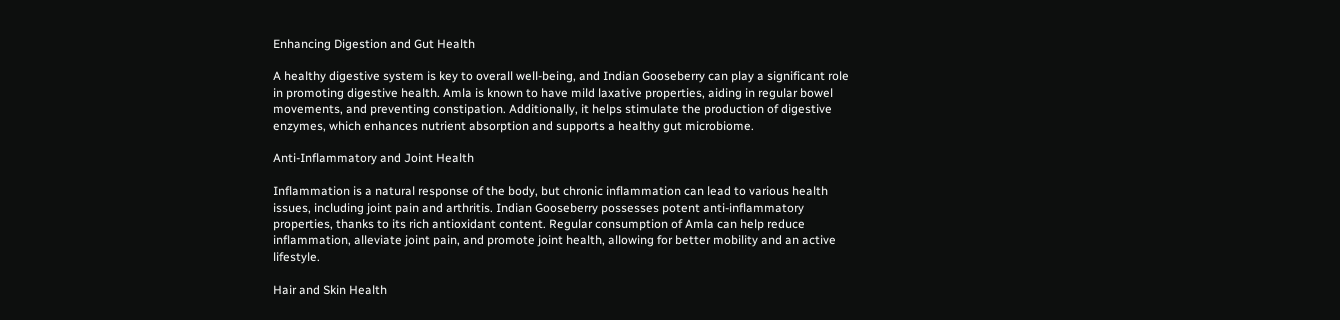Enhancing Digestion and Gut Health

A healthy digestive system is key to overall well-being, and Indian Gooseberry can play a significant role in promoting digestive health. Amla is known to have mild laxative properties, aiding in regular bowel movements, and preventing constipation. Additionally, it helps stimulate the production of digestive enzymes, which enhances nutrient absorption and supports a healthy gut microbiome.

Anti-Inflammatory and Joint Health

Inflammation is a natural response of the body, but chronic inflammation can lead to various health issues, including joint pain and arthritis. Indian Gooseberry possesses potent anti-inflammatory properties, thanks to its rich antioxidant content. Regular consumption of Amla can help reduce inflammation, alleviate joint pain, and promote joint health, allowing for better mobility and an active lifestyle.

Hair and Skin Health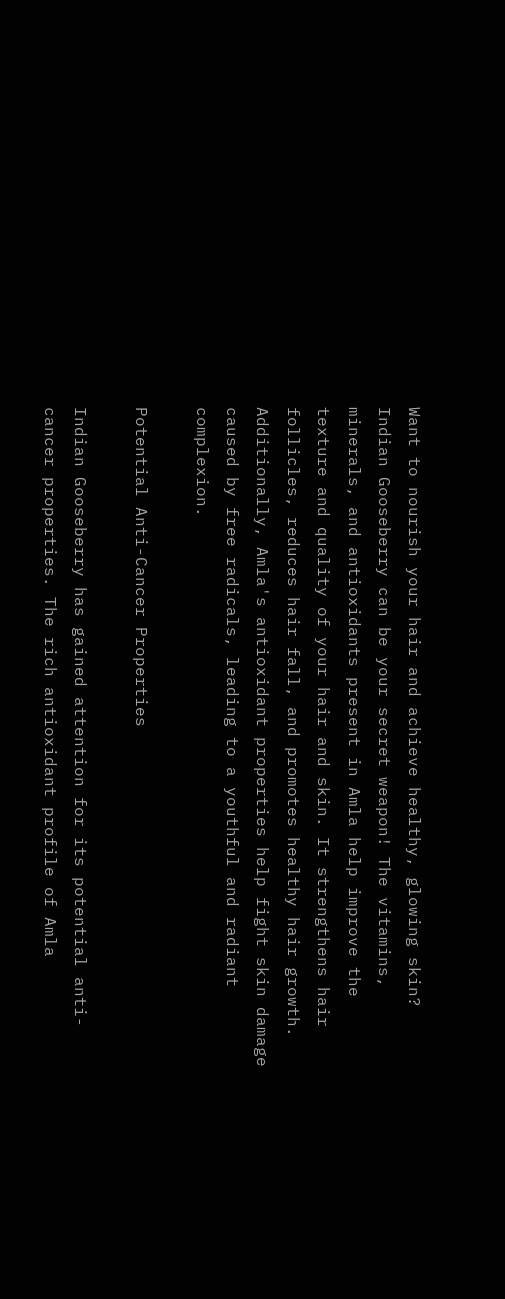Want to nourish your hair and achieve healthy, glowing skin? Indian Gooseberry can be your secret weapon! The vitamins, minerals, and antioxidants present in Amla help improve the texture and quality of your hair and skin. It strengthens hair follicles, reduces hair fall, and promotes healthy hair growth. Additionally, Amla's antioxidant properties help fight skin damage caused by free radicals, leading to a youthful and radiant complexion.

Potential Anti-Cancer Properties

Indian Gooseberry has gained attention for its potential anti-cancer properties. The rich antioxidant profile of Amla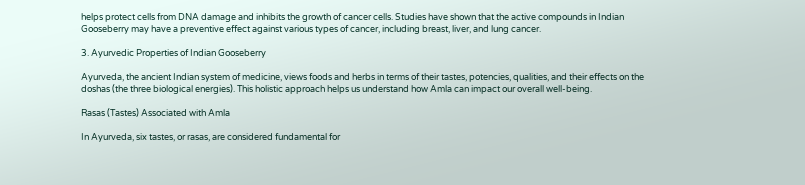helps protect cells from DNA damage and inhibits the growth of cancer cells. Studies have shown that the active compounds in Indian Gooseberry may have a preventive effect against various types of cancer, including breast, liver, and lung cancer.

3. Ayurvedic Properties of Indian Gooseberry

Ayurveda, the ancient Indian system of medicine, views foods and herbs in terms of their tastes, potencies, qualities, and their effects on the doshas (the three biological energies). This holistic approach helps us understand how Amla can impact our overall well-being.

Rasas (Tastes) Associated with Amla

In Ayurveda, six tastes, or rasas, are considered fundamental for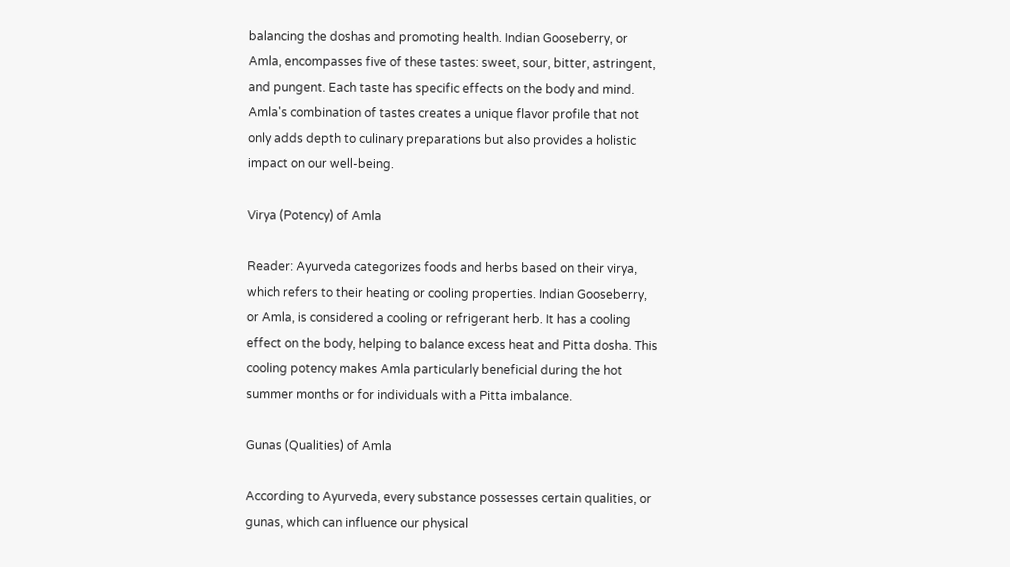balancing the doshas and promoting health. Indian Gooseberry, or Amla, encompasses five of these tastes: sweet, sour, bitter, astringent, and pungent. Each taste has specific effects on the body and mind. Amla's combination of tastes creates a unique flavor profile that not only adds depth to culinary preparations but also provides a holistic impact on our well-being.

Virya (Potency) of Amla

Reader: Ayurveda categorizes foods and herbs based on their virya, which refers to their heating or cooling properties. Indian Gooseberry, or Amla, is considered a cooling or refrigerant herb. It has a cooling effect on the body, helping to balance excess heat and Pitta dosha. This cooling potency makes Amla particularly beneficial during the hot summer months or for individuals with a Pitta imbalance.

Gunas (Qualities) of Amla

According to Ayurveda, every substance possesses certain qualities, or gunas, which can influence our physical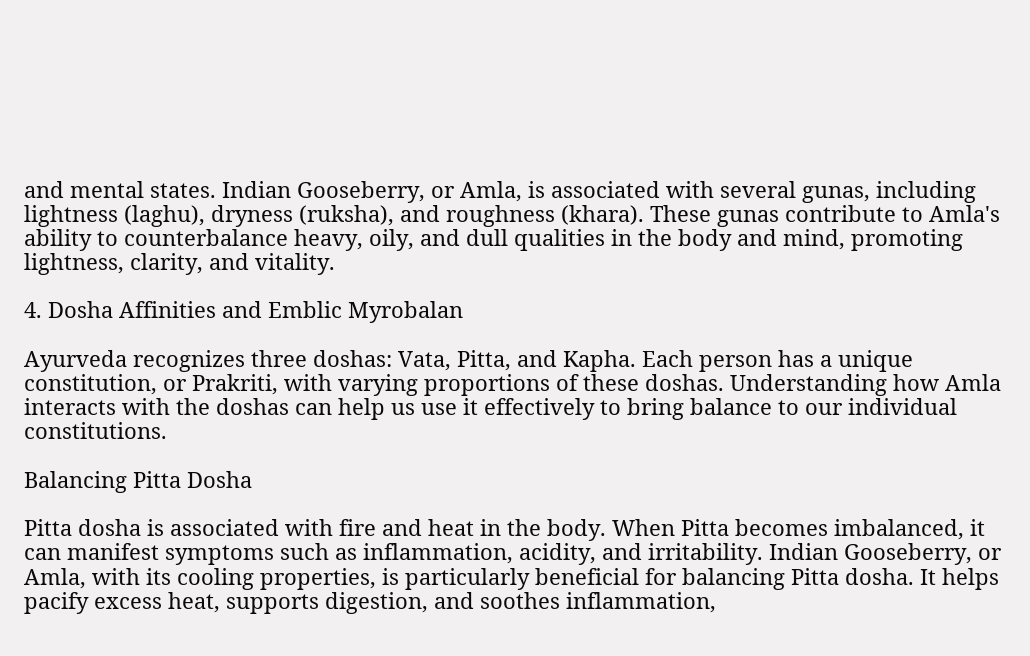and mental states. Indian Gooseberry, or Amla, is associated with several gunas, including lightness (laghu), dryness (ruksha), and roughness (khara). These gunas contribute to Amla's ability to counterbalance heavy, oily, and dull qualities in the body and mind, promoting lightness, clarity, and vitality.

4. Dosha Affinities and Emblic Myrobalan

Ayurveda recognizes three doshas: Vata, Pitta, and Kapha. Each person has a unique constitution, or Prakriti, with varying proportions of these doshas. Understanding how Amla interacts with the doshas can help us use it effectively to bring balance to our individual constitutions.

Balancing Pitta Dosha

Pitta dosha is associated with fire and heat in the body. When Pitta becomes imbalanced, it can manifest symptoms such as inflammation, acidity, and irritability. Indian Gooseberry, or Amla, with its cooling properties, is particularly beneficial for balancing Pitta dosha. It helps pacify excess heat, supports digestion, and soothes inflammation,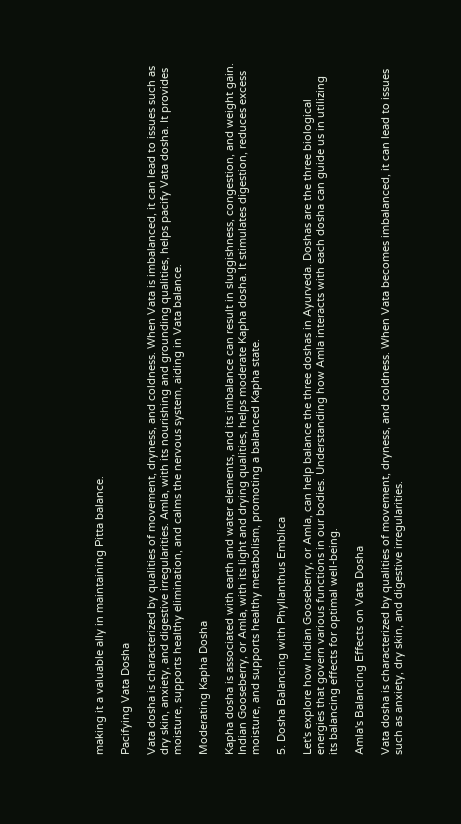making it a valuable ally in maintaining Pitta balance.

Pacifying Vata Dosha

Vata dosha is characterized by qualities of movement, dryness, and coldness. When Vata is imbalanced, it can lead to issues such as dry skin, anxiety, and digestive irregularities. Amla, with its nourishing and grounding qualities, helps pacify Vata dosha. It provides moisture, supports healthy elimination, and calms the nervous system, aiding in Vata balance.

Moderating Kapha Dosha

Kapha dosha is associated with earth and water elements, and its imbalance can result in sluggishness, congestion, and weight gain. Indian Gooseberry, or Amla, with its light and drying qualities, helps moderate Kapha dosha. It stimulates digestion, reduces excess moisture, and supports healthy metabolism, promoting a balanced Kapha state.

5. Dosha Balancing with Phyllanthus Emblica

Let's explore how Indian Gooseberry, or Amla, can help balance the three doshas in Ayurveda. Doshas are the three biological energies that govern various functions in our bodies. Understanding how Amla interacts with each dosha can guide us in utilizing its balancing effects for optimal well-being.

Amla's Balancing Effects on Vata Dosha

Vata dosha is characterized by qualities of movement, dryness, and coldness. When Vata becomes imbalanced, it can lead to issues such as anxiety, dry skin, and digestive irregularities.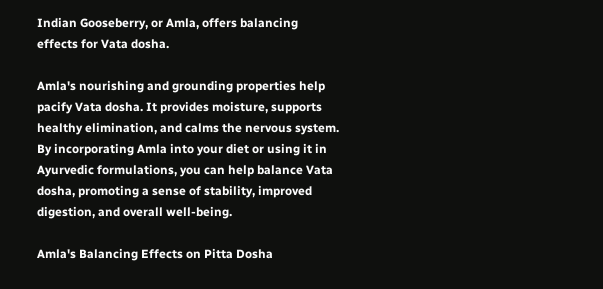Indian Gooseberry, or Amla, offers balancing effects for Vata dosha.

Amla's nourishing and grounding properties help pacify Vata dosha. It provides moisture, supports healthy elimination, and calms the nervous system. By incorporating Amla into your diet or using it in Ayurvedic formulations, you can help balance Vata dosha, promoting a sense of stability, improved digestion, and overall well-being.

Amla's Balancing Effects on Pitta Dosha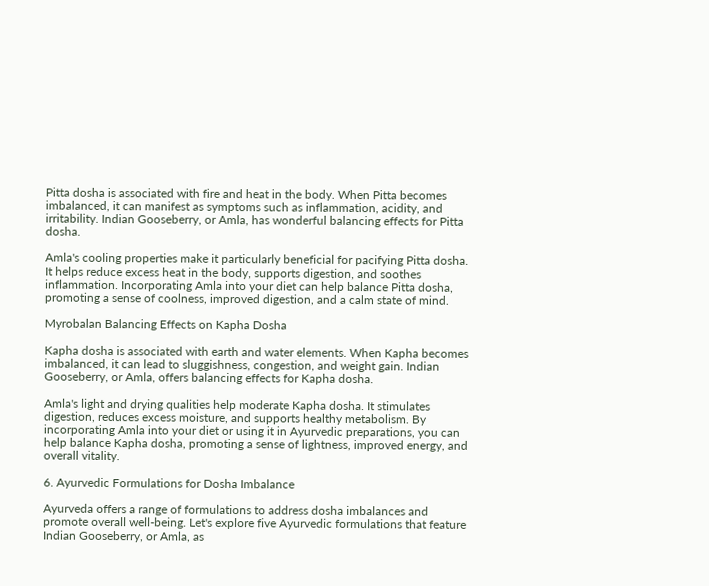Pitta dosha is associated with fire and heat in the body. When Pitta becomes imbalanced, it can manifest as symptoms such as inflammation, acidity, and irritability. Indian Gooseberry, or Amla, has wonderful balancing effects for Pitta dosha.

Amla's cooling properties make it particularly beneficial for pacifying Pitta dosha. It helps reduce excess heat in the body, supports digestion, and soothes inflammation. Incorporating Amla into your diet can help balance Pitta dosha, promoting a sense of coolness, improved digestion, and a calm state of mind.

Myrobalan Balancing Effects on Kapha Dosha

Kapha dosha is associated with earth and water elements. When Kapha becomes imbalanced, it can lead to sluggishness, congestion, and weight gain. Indian Gooseberry, or Amla, offers balancing effects for Kapha dosha.

Amla's light and drying qualities help moderate Kapha dosha. It stimulates digestion, reduces excess moisture, and supports healthy metabolism. By incorporating Amla into your diet or using it in Ayurvedic preparations, you can help balance Kapha dosha, promoting a sense of lightness, improved energy, and overall vitality.

6. Ayurvedic Formulations for Dosha Imbalance

Ayurveda offers a range of formulations to address dosha imbalances and promote overall well-being. Let's explore five Ayurvedic formulations that feature Indian Gooseberry, or Amla, as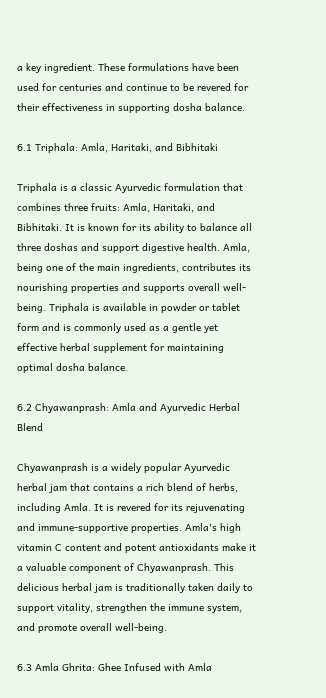a key ingredient. These formulations have been used for centuries and continue to be revered for their effectiveness in supporting dosha balance.

6.1 Triphala: Amla, Haritaki, and Bibhitaki

Triphala is a classic Ayurvedic formulation that combines three fruits: Amla, Haritaki, and Bibhitaki. It is known for its ability to balance all three doshas and support digestive health. Amla, being one of the main ingredients, contributes its nourishing properties and supports overall well-being. Triphala is available in powder or tablet form and is commonly used as a gentle yet effective herbal supplement for maintaining optimal dosha balance.

6.2 Chyawanprash: Amla and Ayurvedic Herbal Blend

Chyawanprash is a widely popular Ayurvedic herbal jam that contains a rich blend of herbs, including Amla. It is revered for its rejuvenating and immune-supportive properties. Amla's high vitamin C content and potent antioxidants make it a valuable component of Chyawanprash. This delicious herbal jam is traditionally taken daily to support vitality, strengthen the immune system, and promote overall well-being.

6.3 Amla Ghrita: Ghee Infused with Amla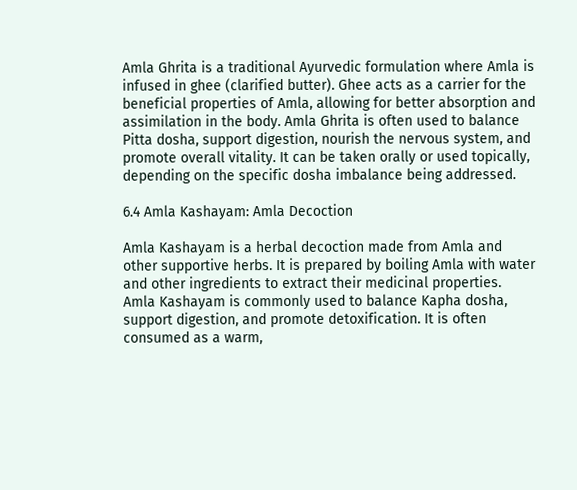Amla Ghrita is a traditional Ayurvedic formulation where Amla is infused in ghee (clarified butter). Ghee acts as a carrier for the beneficial properties of Amla, allowing for better absorption and assimilation in the body. Amla Ghrita is often used to balance Pitta dosha, support digestion, nourish the nervous system, and promote overall vitality. It can be taken orally or used topically, depending on the specific dosha imbalance being addressed.

6.4 Amla Kashayam: Amla Decoction

Amla Kashayam is a herbal decoction made from Amla and other supportive herbs. It is prepared by boiling Amla with water and other ingredients to extract their medicinal properties. Amla Kashayam is commonly used to balance Kapha dosha, support digestion, and promote detoxification. It is often consumed as a warm,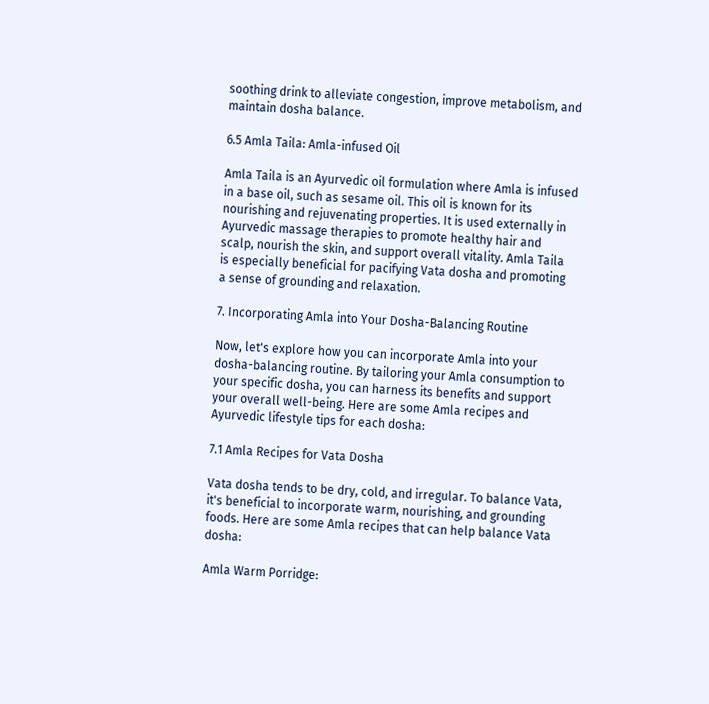soothing drink to alleviate congestion, improve metabolism, and maintain dosha balance.

6.5 Amla Taila: Amla-infused Oil

Amla Taila is an Ayurvedic oil formulation where Amla is infused in a base oil, such as sesame oil. This oil is known for its nourishing and rejuvenating properties. It is used externally in Ayurvedic massage therapies to promote healthy hair and scalp, nourish the skin, and support overall vitality. Amla Taila is especially beneficial for pacifying Vata dosha and promoting a sense of grounding and relaxation.

7. Incorporating Amla into Your Dosha-Balancing Routine

Now, let's explore how you can incorporate Amla into your dosha-balancing routine. By tailoring your Amla consumption to your specific dosha, you can harness its benefits and support your overall well-being. Here are some Amla recipes and Ayurvedic lifestyle tips for each dosha:

7.1 Amla Recipes for Vata Dosha

Vata dosha tends to be dry, cold, and irregular. To balance Vata, it's beneficial to incorporate warm, nourishing, and grounding foods. Here are some Amla recipes that can help balance Vata dosha:

Amla Warm Porridge: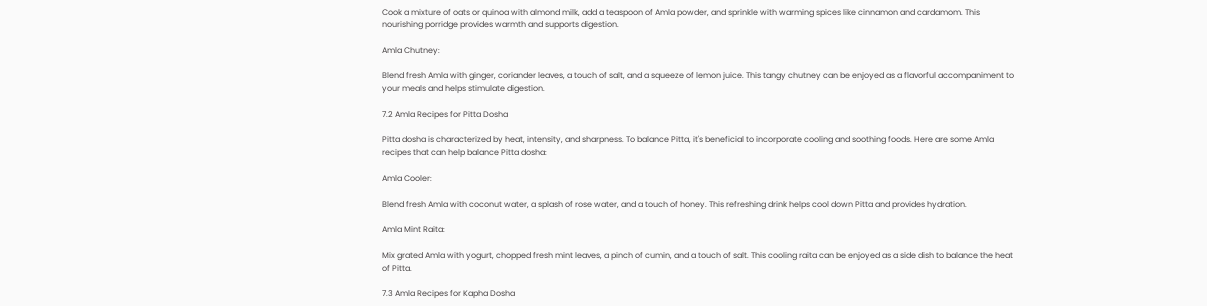Cook a mixture of oats or quinoa with almond milk, add a teaspoon of Amla powder, and sprinkle with warming spices like cinnamon and cardamom. This nourishing porridge provides warmth and supports digestion.

Amla Chutney:

Blend fresh Amla with ginger, coriander leaves, a touch of salt, and a squeeze of lemon juice. This tangy chutney can be enjoyed as a flavorful accompaniment to your meals and helps stimulate digestion.

7.2 Amla Recipes for Pitta Dosha

Pitta dosha is characterized by heat, intensity, and sharpness. To balance Pitta, it's beneficial to incorporate cooling and soothing foods. Here are some Amla recipes that can help balance Pitta dosha:

Amla Cooler:

Blend fresh Amla with coconut water, a splash of rose water, and a touch of honey. This refreshing drink helps cool down Pitta and provides hydration.

Amla Mint Raita:

Mix grated Amla with yogurt, chopped fresh mint leaves, a pinch of cumin, and a touch of salt. This cooling raita can be enjoyed as a side dish to balance the heat of Pitta.

7.3 Amla Recipes for Kapha Dosha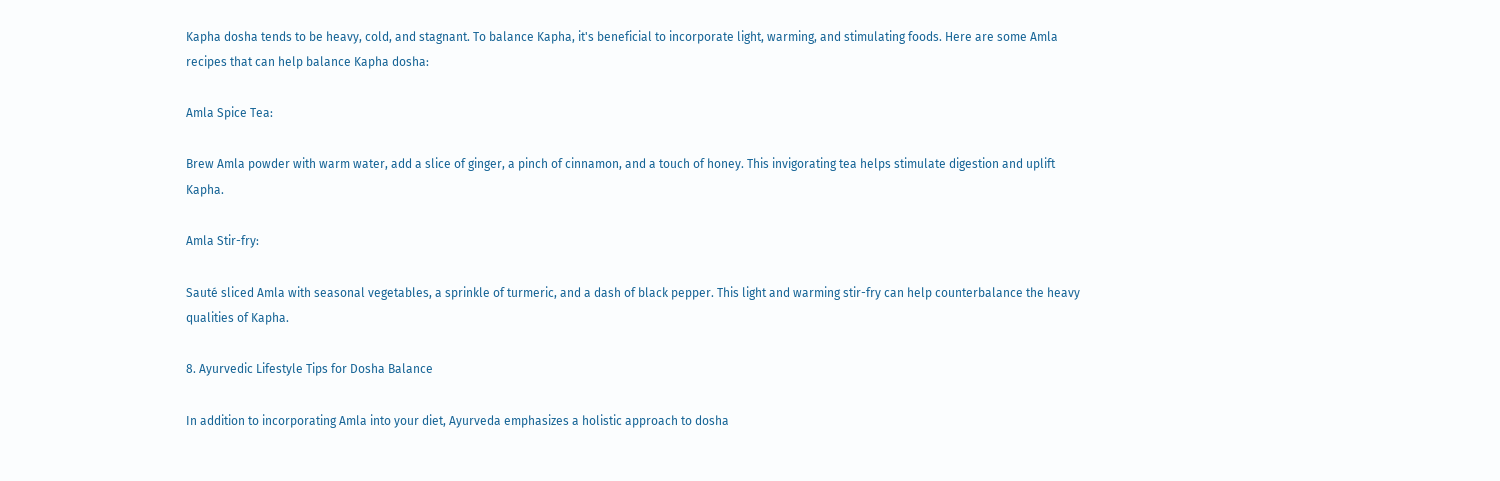Kapha dosha tends to be heavy, cold, and stagnant. To balance Kapha, it's beneficial to incorporate light, warming, and stimulating foods. Here are some Amla recipes that can help balance Kapha dosha:

Amla Spice Tea:

Brew Amla powder with warm water, add a slice of ginger, a pinch of cinnamon, and a touch of honey. This invigorating tea helps stimulate digestion and uplift Kapha.

Amla Stir-fry:

Sauté sliced Amla with seasonal vegetables, a sprinkle of turmeric, and a dash of black pepper. This light and warming stir-fry can help counterbalance the heavy qualities of Kapha.

8. Ayurvedic Lifestyle Tips for Dosha Balance

In addition to incorporating Amla into your diet, Ayurveda emphasizes a holistic approach to dosha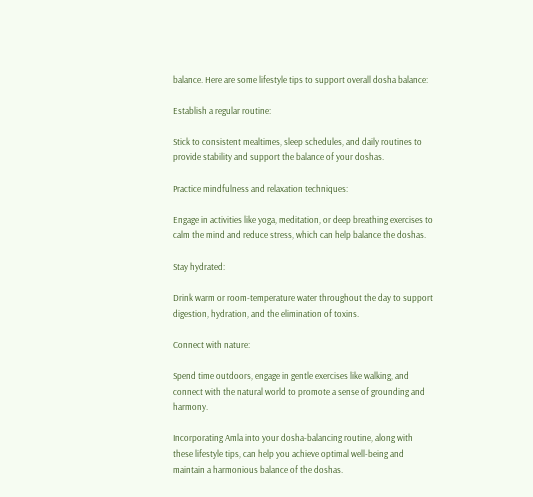balance. Here are some lifestyle tips to support overall dosha balance:

Establish a regular routine:

Stick to consistent mealtimes, sleep schedules, and daily routines to provide stability and support the balance of your doshas.

Practice mindfulness and relaxation techniques:

Engage in activities like yoga, meditation, or deep breathing exercises to calm the mind and reduce stress, which can help balance the doshas.

Stay hydrated:

Drink warm or room-temperature water throughout the day to support digestion, hydration, and the elimination of toxins.

Connect with nature:

Spend time outdoors, engage in gentle exercises like walking, and connect with the natural world to promote a sense of grounding and harmony.

Incorporating Amla into your dosha-balancing routine, along with these lifestyle tips, can help you achieve optimal well-being and maintain a harmonious balance of the doshas.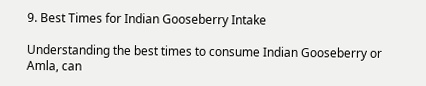9. Best Times for Indian Gooseberry Intake

Understanding the best times to consume Indian Gooseberry or Amla, can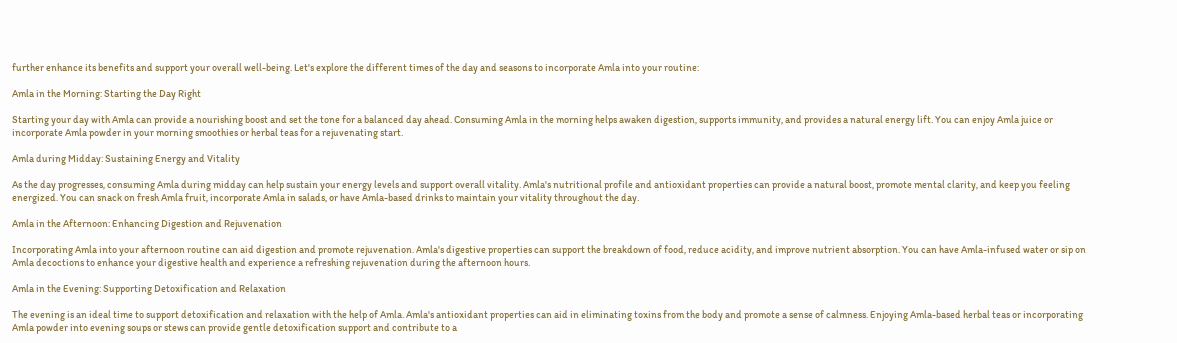further enhance its benefits and support your overall well-being. Let's explore the different times of the day and seasons to incorporate Amla into your routine:

Amla in the Morning: Starting the Day Right

Starting your day with Amla can provide a nourishing boost and set the tone for a balanced day ahead. Consuming Amla in the morning helps awaken digestion, supports immunity, and provides a natural energy lift. You can enjoy Amla juice or incorporate Amla powder in your morning smoothies or herbal teas for a rejuvenating start.

Amla during Midday: Sustaining Energy and Vitality

As the day progresses, consuming Amla during midday can help sustain your energy levels and support overall vitality. Amla's nutritional profile and antioxidant properties can provide a natural boost, promote mental clarity, and keep you feeling energized. You can snack on fresh Amla fruit, incorporate Amla in salads, or have Amla-based drinks to maintain your vitality throughout the day.

Amla in the Afternoon: Enhancing Digestion and Rejuvenation

Incorporating Amla into your afternoon routine can aid digestion and promote rejuvenation. Amla's digestive properties can support the breakdown of food, reduce acidity, and improve nutrient absorption. You can have Amla-infused water or sip on Amla decoctions to enhance your digestive health and experience a refreshing rejuvenation during the afternoon hours.

Amla in the Evening: Supporting Detoxification and Relaxation

The evening is an ideal time to support detoxification and relaxation with the help of Amla. Amla's antioxidant properties can aid in eliminating toxins from the body and promote a sense of calmness. Enjoying Amla-based herbal teas or incorporating Amla powder into evening soups or stews can provide gentle detoxification support and contribute to a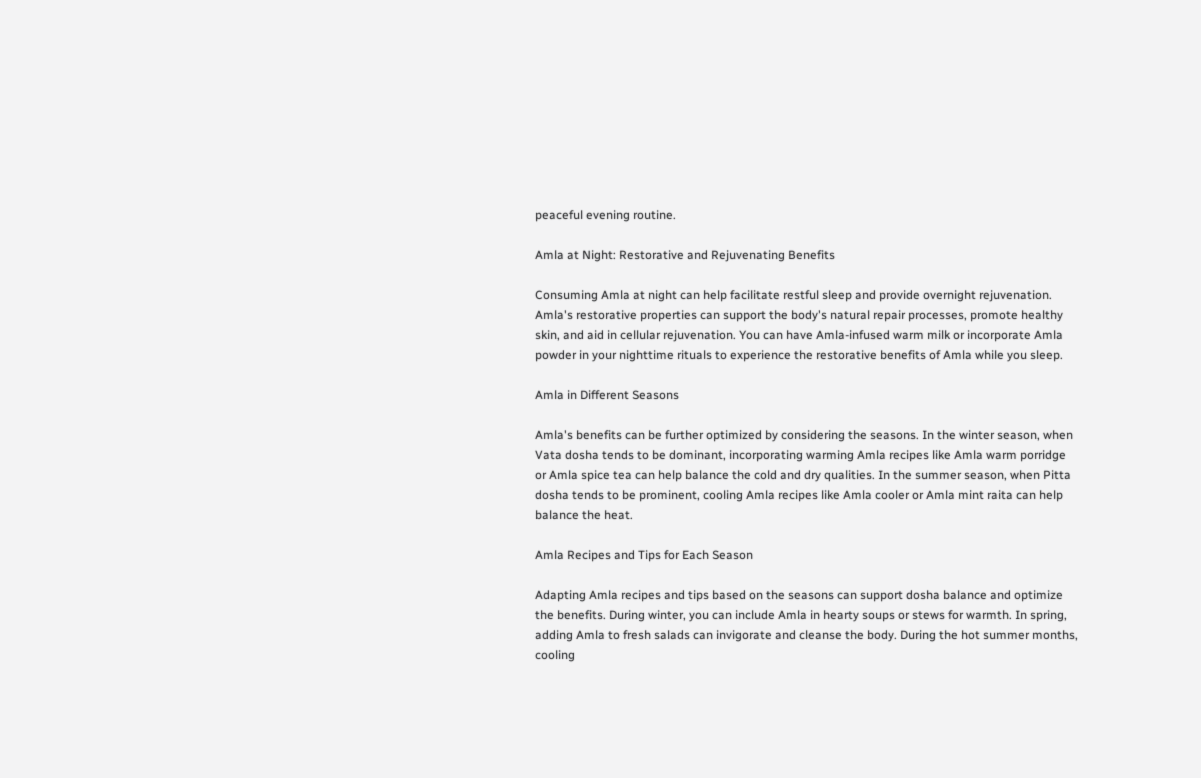peaceful evening routine.

Amla at Night: Restorative and Rejuvenating Benefits

Consuming Amla at night can help facilitate restful sleep and provide overnight rejuvenation. Amla's restorative properties can support the body's natural repair processes, promote healthy skin, and aid in cellular rejuvenation. You can have Amla-infused warm milk or incorporate Amla powder in your nighttime rituals to experience the restorative benefits of Amla while you sleep.

Amla in Different Seasons

Amla's benefits can be further optimized by considering the seasons. In the winter season, when Vata dosha tends to be dominant, incorporating warming Amla recipes like Amla warm porridge or Amla spice tea can help balance the cold and dry qualities. In the summer season, when Pitta dosha tends to be prominent, cooling Amla recipes like Amla cooler or Amla mint raita can help balance the heat.

Amla Recipes and Tips for Each Season

Adapting Amla recipes and tips based on the seasons can support dosha balance and optimize the benefits. During winter, you can include Amla in hearty soups or stews for warmth. In spring, adding Amla to fresh salads can invigorate and cleanse the body. During the hot summer months, cooling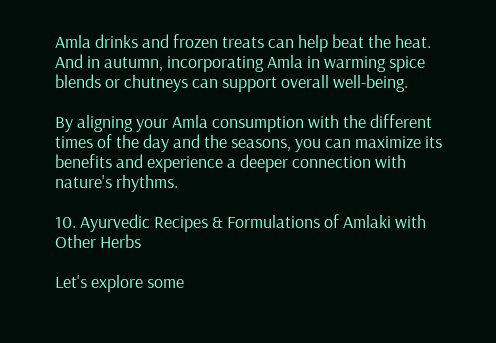Amla drinks and frozen treats can help beat the heat. And in autumn, incorporating Amla in warming spice blends or chutneys can support overall well-being.

By aligning your Amla consumption with the different times of the day and the seasons, you can maximize its benefits and experience a deeper connection with nature's rhythms.

10. Ayurvedic Recipes & Formulations of Amlaki with Other Herbs

Let's explore some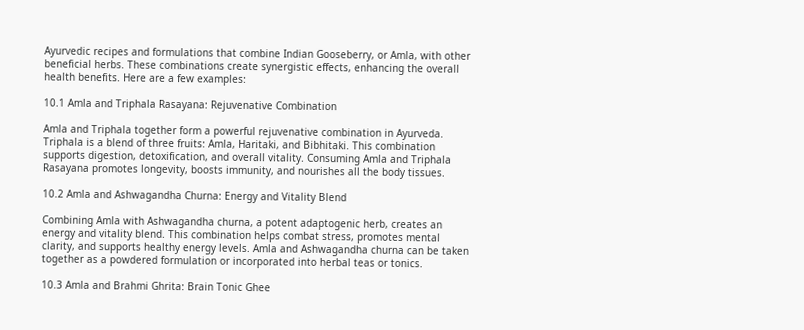Ayurvedic recipes and formulations that combine Indian Gooseberry, or Amla, with other beneficial herbs. These combinations create synergistic effects, enhancing the overall health benefits. Here are a few examples:

10.1 Amla and Triphala Rasayana: Rejuvenative Combination

Amla and Triphala together form a powerful rejuvenative combination in Ayurveda. Triphala is a blend of three fruits: Amla, Haritaki, and Bibhitaki. This combination supports digestion, detoxification, and overall vitality. Consuming Amla and Triphala Rasayana promotes longevity, boosts immunity, and nourishes all the body tissues.

10.2 Amla and Ashwagandha Churna: Energy and Vitality Blend

Combining Amla with Ashwagandha churna, a potent adaptogenic herb, creates an energy and vitality blend. This combination helps combat stress, promotes mental clarity, and supports healthy energy levels. Amla and Ashwagandha churna can be taken together as a powdered formulation or incorporated into herbal teas or tonics.

10.3 Amla and Brahmi Ghrita: Brain Tonic Ghee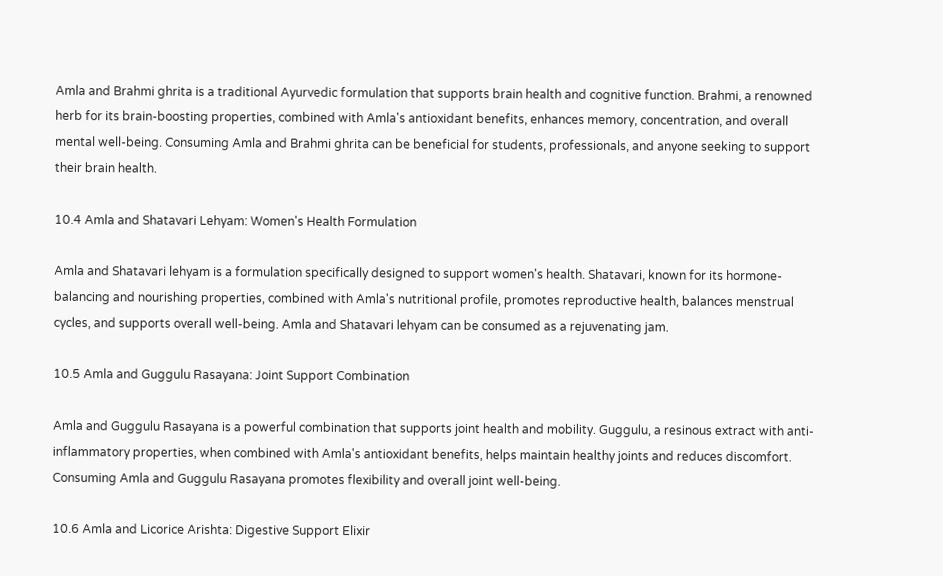Amla and Brahmi ghrita is a traditional Ayurvedic formulation that supports brain health and cognitive function. Brahmi, a renowned herb for its brain-boosting properties, combined with Amla's antioxidant benefits, enhances memory, concentration, and overall mental well-being. Consuming Amla and Brahmi ghrita can be beneficial for students, professionals, and anyone seeking to support their brain health.

10.4 Amla and Shatavari Lehyam: Women's Health Formulation

Amla and Shatavari lehyam is a formulation specifically designed to support women's health. Shatavari, known for its hormone-balancing and nourishing properties, combined with Amla's nutritional profile, promotes reproductive health, balances menstrual cycles, and supports overall well-being. Amla and Shatavari lehyam can be consumed as a rejuvenating jam.

10.5 Amla and Guggulu Rasayana: Joint Support Combination

Amla and Guggulu Rasayana is a powerful combination that supports joint health and mobility. Guggulu, a resinous extract with anti-inflammatory properties, when combined with Amla's antioxidant benefits, helps maintain healthy joints and reduces discomfort. Consuming Amla and Guggulu Rasayana promotes flexibility and overall joint well-being.

10.6 Amla and Licorice Arishta: Digestive Support Elixir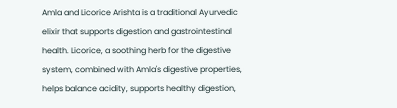Amla and Licorice Arishta is a traditional Ayurvedic elixir that supports digestion and gastrointestinal health. Licorice, a soothing herb for the digestive system, combined with Amla's digestive properties, helps balance acidity, supports healthy digestion,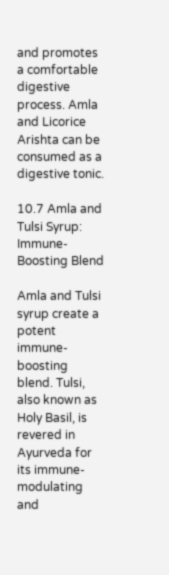and promotes a comfortable digestive process. Amla and Licorice Arishta can be consumed as a digestive tonic.

10.7 Amla and Tulsi Syrup: Immune-Boosting Blend

Amla and Tulsi syrup create a potent immune-boosting blend. Tulsi, also known as Holy Basil, is revered in Ayurveda for its immune-modulating and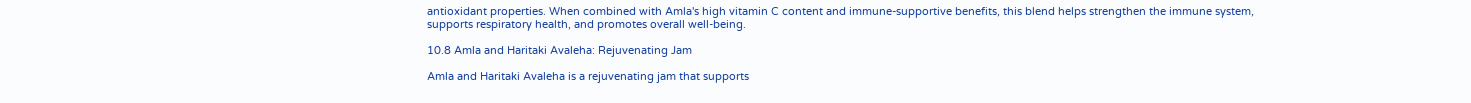antioxidant properties. When combined with Amla's high vitamin C content and immune-supportive benefits, this blend helps strengthen the immune system, supports respiratory health, and promotes overall well-being.

10.8 Amla and Haritaki Avaleha: Rejuvenating Jam

Amla and Haritaki Avaleha is a rejuvenating jam that supports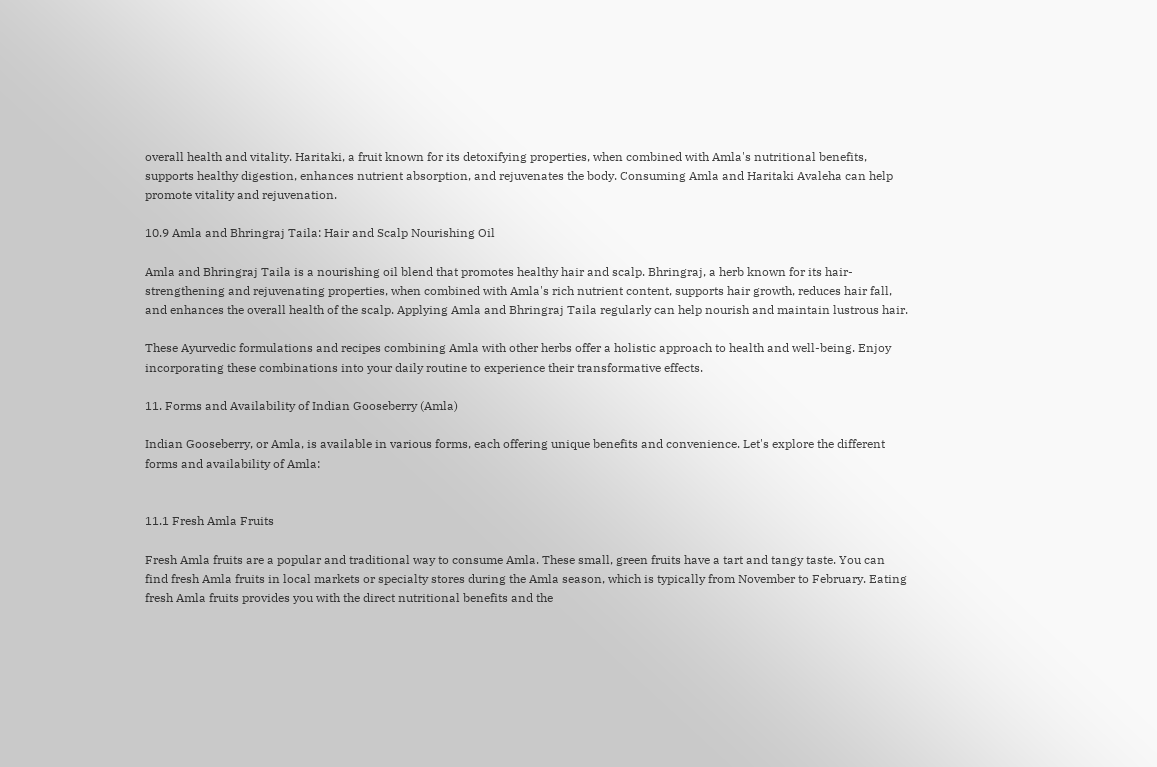overall health and vitality. Haritaki, a fruit known for its detoxifying properties, when combined with Amla's nutritional benefits, supports healthy digestion, enhances nutrient absorption, and rejuvenates the body. Consuming Amla and Haritaki Avaleha can help promote vitality and rejuvenation.

10.9 Amla and Bhringraj Taila: Hair and Scalp Nourishing Oil

Amla and Bhringraj Taila is a nourishing oil blend that promotes healthy hair and scalp. Bhringraj, a herb known for its hair-strengthening and rejuvenating properties, when combined with Amla's rich nutrient content, supports hair growth, reduces hair fall, and enhances the overall health of the scalp. Applying Amla and Bhringraj Taila regularly can help nourish and maintain lustrous hair.

These Ayurvedic formulations and recipes combining Amla with other herbs offer a holistic approach to health and well-being. Enjoy incorporating these combinations into your daily routine to experience their transformative effects.

11. Forms and Availability of Indian Gooseberry (Amla)

Indian Gooseberry, or Amla, is available in various forms, each offering unique benefits and convenience. Let's explore the different forms and availability of Amla:


11.1 Fresh Amla Fruits

Fresh Amla fruits are a popular and traditional way to consume Amla. These small, green fruits have a tart and tangy taste. You can find fresh Amla fruits in local markets or specialty stores during the Amla season, which is typically from November to February. Eating fresh Amla fruits provides you with the direct nutritional benefits and the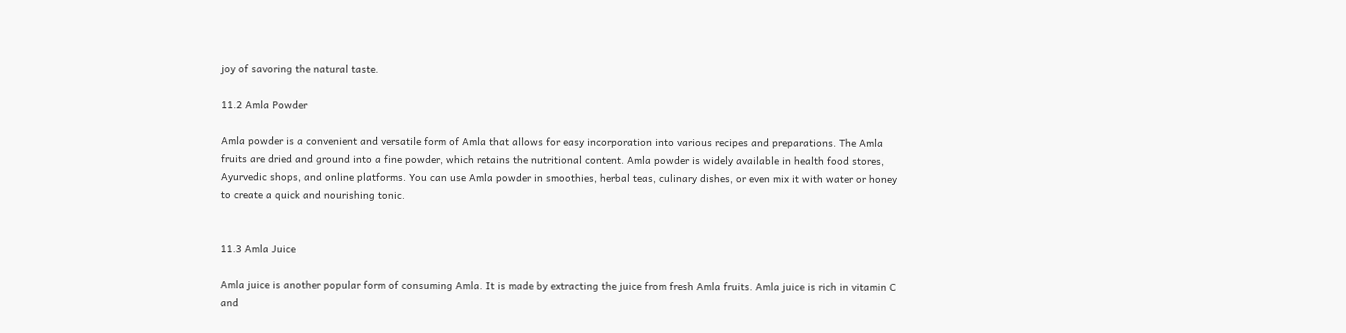joy of savoring the natural taste.

11.2 Amla Powder

Amla powder is a convenient and versatile form of Amla that allows for easy incorporation into various recipes and preparations. The Amla fruits are dried and ground into a fine powder, which retains the nutritional content. Amla powder is widely available in health food stores, Ayurvedic shops, and online platforms. You can use Amla powder in smoothies, herbal teas, culinary dishes, or even mix it with water or honey to create a quick and nourishing tonic.


11.3 Amla Juice

Amla juice is another popular form of consuming Amla. It is made by extracting the juice from fresh Amla fruits. Amla juice is rich in vitamin C and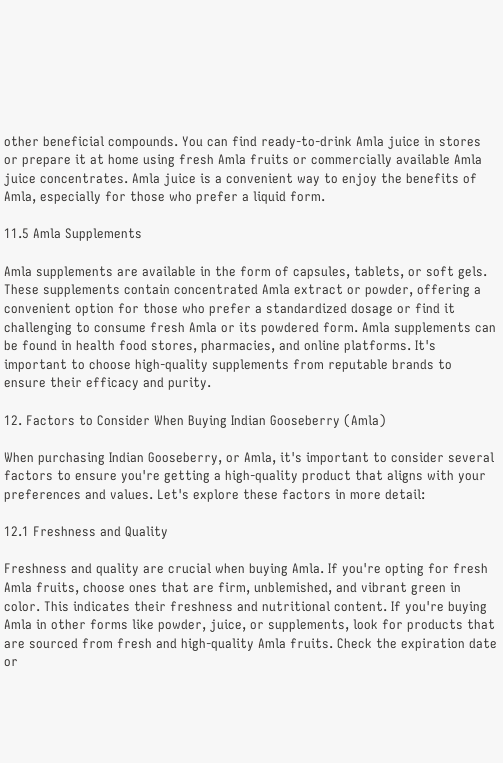other beneficial compounds. You can find ready-to-drink Amla juice in stores or prepare it at home using fresh Amla fruits or commercially available Amla juice concentrates. Amla juice is a convenient way to enjoy the benefits of Amla, especially for those who prefer a liquid form.

11.5 Amla Supplements

Amla supplements are available in the form of capsules, tablets, or soft gels. These supplements contain concentrated Amla extract or powder, offering a convenient option for those who prefer a standardized dosage or find it challenging to consume fresh Amla or its powdered form. Amla supplements can be found in health food stores, pharmacies, and online platforms. It's important to choose high-quality supplements from reputable brands to ensure their efficacy and purity.

12. Factors to Consider When Buying Indian Gooseberry (Amla)

When purchasing Indian Gooseberry, or Amla, it's important to consider several factors to ensure you're getting a high-quality product that aligns with your preferences and values. Let's explore these factors in more detail:

12.1 Freshness and Quality

Freshness and quality are crucial when buying Amla. If you're opting for fresh Amla fruits, choose ones that are firm, unblemished, and vibrant green in color. This indicates their freshness and nutritional content. If you're buying Amla in other forms like powder, juice, or supplements, look for products that are sourced from fresh and high-quality Amla fruits. Check the expiration date or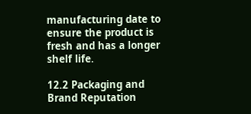manufacturing date to ensure the product is fresh and has a longer shelf life.

12.2 Packaging and Brand Reputation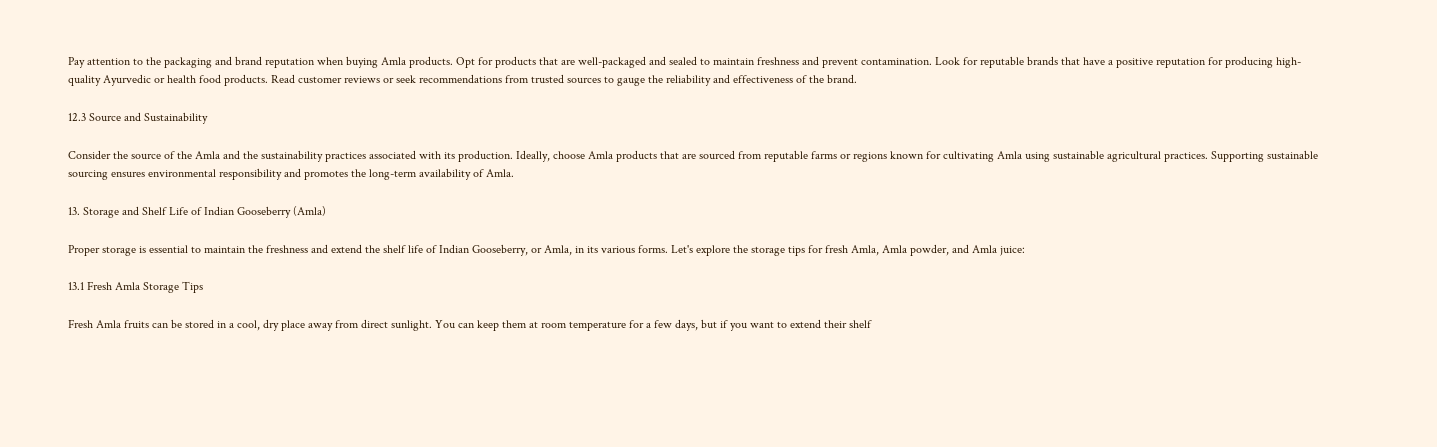Pay attention to the packaging and brand reputation when buying Amla products. Opt for products that are well-packaged and sealed to maintain freshness and prevent contamination. Look for reputable brands that have a positive reputation for producing high-quality Ayurvedic or health food products. Read customer reviews or seek recommendations from trusted sources to gauge the reliability and effectiveness of the brand.

12.3 Source and Sustainability

Consider the source of the Amla and the sustainability practices associated with its production. Ideally, choose Amla products that are sourced from reputable farms or regions known for cultivating Amla using sustainable agricultural practices. Supporting sustainable sourcing ensures environmental responsibility and promotes the long-term availability of Amla.

13. Storage and Shelf Life of Indian Gooseberry (Amla)

Proper storage is essential to maintain the freshness and extend the shelf life of Indian Gooseberry, or Amla, in its various forms. Let's explore the storage tips for fresh Amla, Amla powder, and Amla juice:

13.1 Fresh Amla Storage Tips

Fresh Amla fruits can be stored in a cool, dry place away from direct sunlight. You can keep them at room temperature for a few days, but if you want to extend their shelf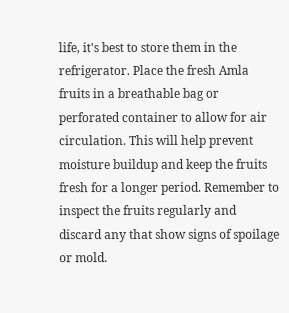life, it's best to store them in the refrigerator. Place the fresh Amla fruits in a breathable bag or perforated container to allow for air circulation. This will help prevent moisture buildup and keep the fruits fresh for a longer period. Remember to inspect the fruits regularly and discard any that show signs of spoilage or mold.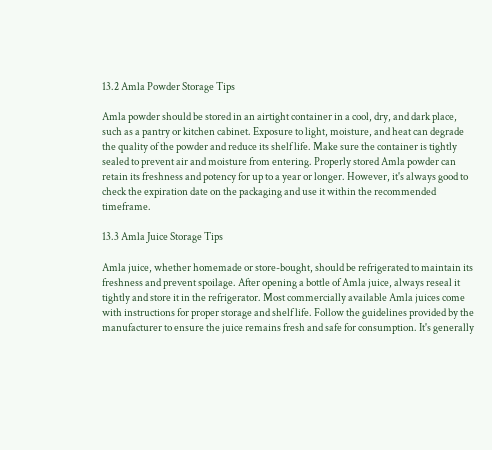13.2 Amla Powder Storage Tips

Amla powder should be stored in an airtight container in a cool, dry, and dark place, such as a pantry or kitchen cabinet. Exposure to light, moisture, and heat can degrade the quality of the powder and reduce its shelf life. Make sure the container is tightly sealed to prevent air and moisture from entering. Properly stored Amla powder can retain its freshness and potency for up to a year or longer. However, it's always good to check the expiration date on the packaging and use it within the recommended timeframe.

13.3 Amla Juice Storage Tips

Amla juice, whether homemade or store-bought, should be refrigerated to maintain its freshness and prevent spoilage. After opening a bottle of Amla juice, always reseal it tightly and store it in the refrigerator. Most commercially available Amla juices come with instructions for proper storage and shelf life. Follow the guidelines provided by the manufacturer to ensure the juice remains fresh and safe for consumption. It's generally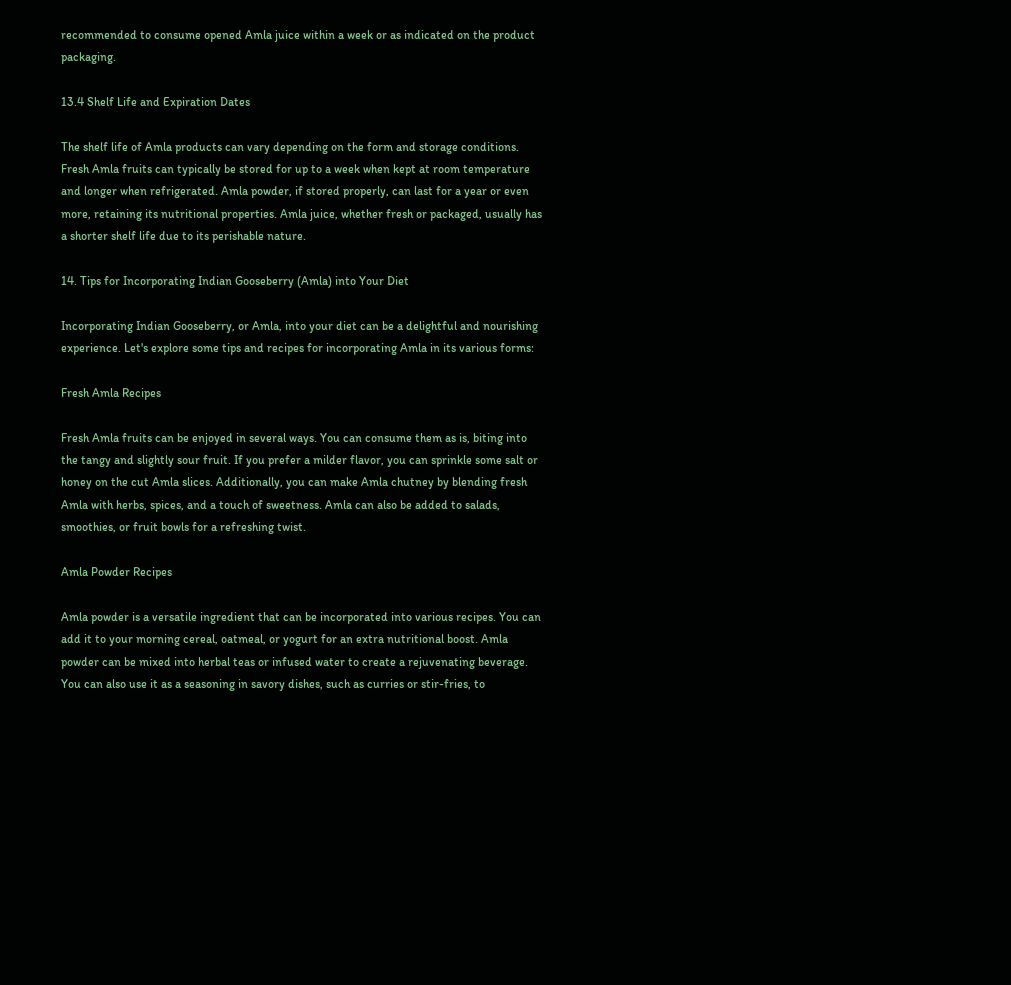recommended to consume opened Amla juice within a week or as indicated on the product packaging.

13.4 Shelf Life and Expiration Dates

The shelf life of Amla products can vary depending on the form and storage conditions. Fresh Amla fruits can typically be stored for up to a week when kept at room temperature and longer when refrigerated. Amla powder, if stored properly, can last for a year or even more, retaining its nutritional properties. Amla juice, whether fresh or packaged, usually has a shorter shelf life due to its perishable nature.

14. Tips for Incorporating Indian Gooseberry (Amla) into Your Diet

Incorporating Indian Gooseberry, or Amla, into your diet can be a delightful and nourishing experience. Let's explore some tips and recipes for incorporating Amla in its various forms:

Fresh Amla Recipes

Fresh Amla fruits can be enjoyed in several ways. You can consume them as is, biting into the tangy and slightly sour fruit. If you prefer a milder flavor, you can sprinkle some salt or honey on the cut Amla slices. Additionally, you can make Amla chutney by blending fresh Amla with herbs, spices, and a touch of sweetness. Amla can also be added to salads, smoothies, or fruit bowls for a refreshing twist.

Amla Powder Recipes

Amla powder is a versatile ingredient that can be incorporated into various recipes. You can add it to your morning cereal, oatmeal, or yogurt for an extra nutritional boost. Amla powder can be mixed into herbal teas or infused water to create a rejuvenating beverage. You can also use it as a seasoning in savory dishes, such as curries or stir-fries, to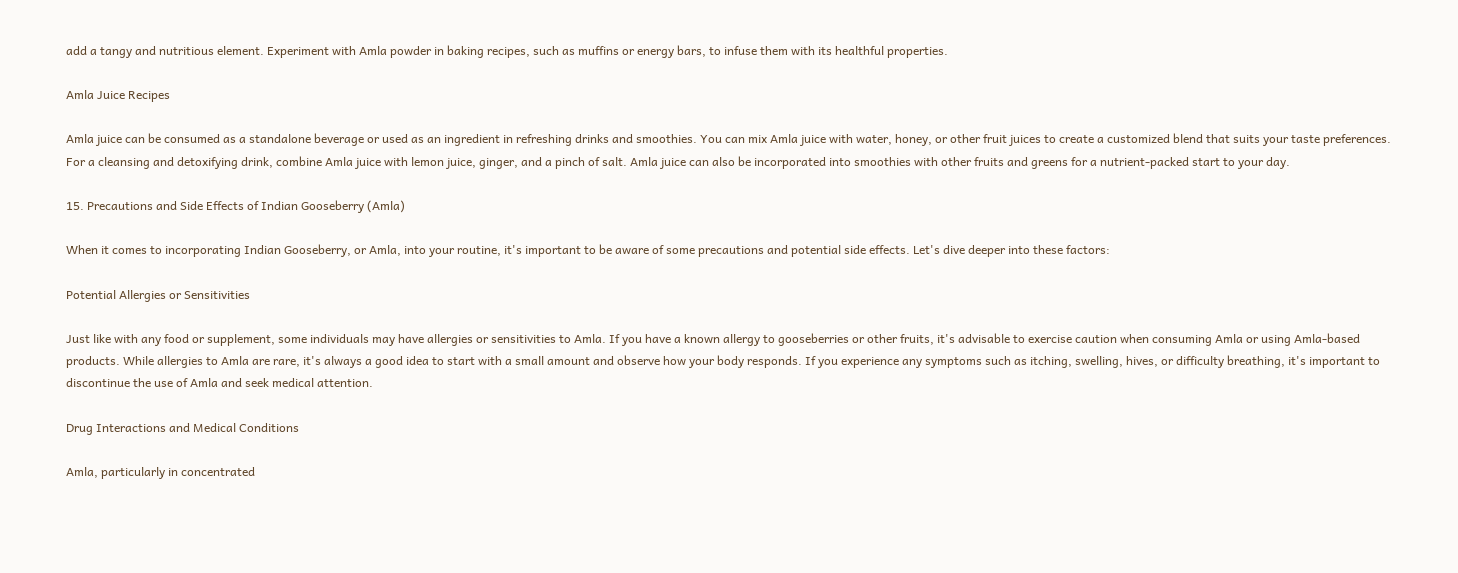add a tangy and nutritious element. Experiment with Amla powder in baking recipes, such as muffins or energy bars, to infuse them with its healthful properties.

Amla Juice Recipes

Amla juice can be consumed as a standalone beverage or used as an ingredient in refreshing drinks and smoothies. You can mix Amla juice with water, honey, or other fruit juices to create a customized blend that suits your taste preferences. For a cleansing and detoxifying drink, combine Amla juice with lemon juice, ginger, and a pinch of salt. Amla juice can also be incorporated into smoothies with other fruits and greens for a nutrient-packed start to your day.

15. Precautions and Side Effects of Indian Gooseberry (Amla)

When it comes to incorporating Indian Gooseberry, or Amla, into your routine, it's important to be aware of some precautions and potential side effects. Let's dive deeper into these factors:

Potential Allergies or Sensitivities

Just like with any food or supplement, some individuals may have allergies or sensitivities to Amla. If you have a known allergy to gooseberries or other fruits, it's advisable to exercise caution when consuming Amla or using Amla-based products. While allergies to Amla are rare, it's always a good idea to start with a small amount and observe how your body responds. If you experience any symptoms such as itching, swelling, hives, or difficulty breathing, it's important to discontinue the use of Amla and seek medical attention.

Drug Interactions and Medical Conditions

Amla, particularly in concentrated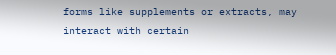forms like supplements or extracts, may interact with certain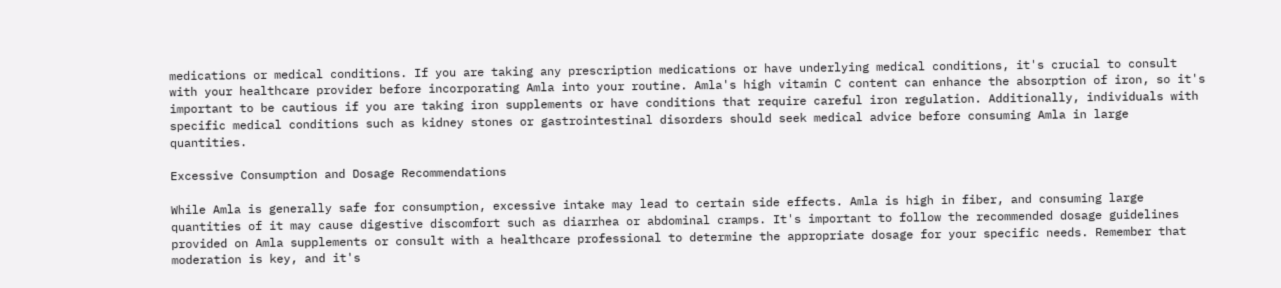medications or medical conditions. If you are taking any prescription medications or have underlying medical conditions, it's crucial to consult with your healthcare provider before incorporating Amla into your routine. Amla's high vitamin C content can enhance the absorption of iron, so it's important to be cautious if you are taking iron supplements or have conditions that require careful iron regulation. Additionally, individuals with specific medical conditions such as kidney stones or gastrointestinal disorders should seek medical advice before consuming Amla in large quantities.

Excessive Consumption and Dosage Recommendations

While Amla is generally safe for consumption, excessive intake may lead to certain side effects. Amla is high in fiber, and consuming large quantities of it may cause digestive discomfort such as diarrhea or abdominal cramps. It's important to follow the recommended dosage guidelines provided on Amla supplements or consult with a healthcare professional to determine the appropriate dosage for your specific needs. Remember that moderation is key, and it's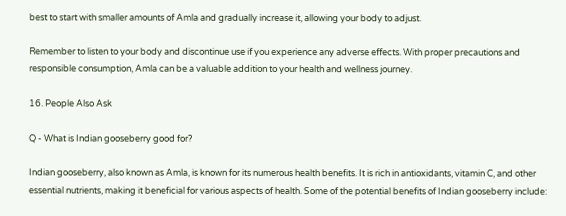best to start with smaller amounts of Amla and gradually increase it, allowing your body to adjust.

Remember to listen to your body and discontinue use if you experience any adverse effects. With proper precautions and responsible consumption, Amla can be a valuable addition to your health and wellness journey.

16. People Also Ask

Q - What is Indian gooseberry good for?

Indian gooseberry, also known as Amla, is known for its numerous health benefits. It is rich in antioxidants, vitamin C, and other essential nutrients, making it beneficial for various aspects of health. Some of the potential benefits of Indian gooseberry include: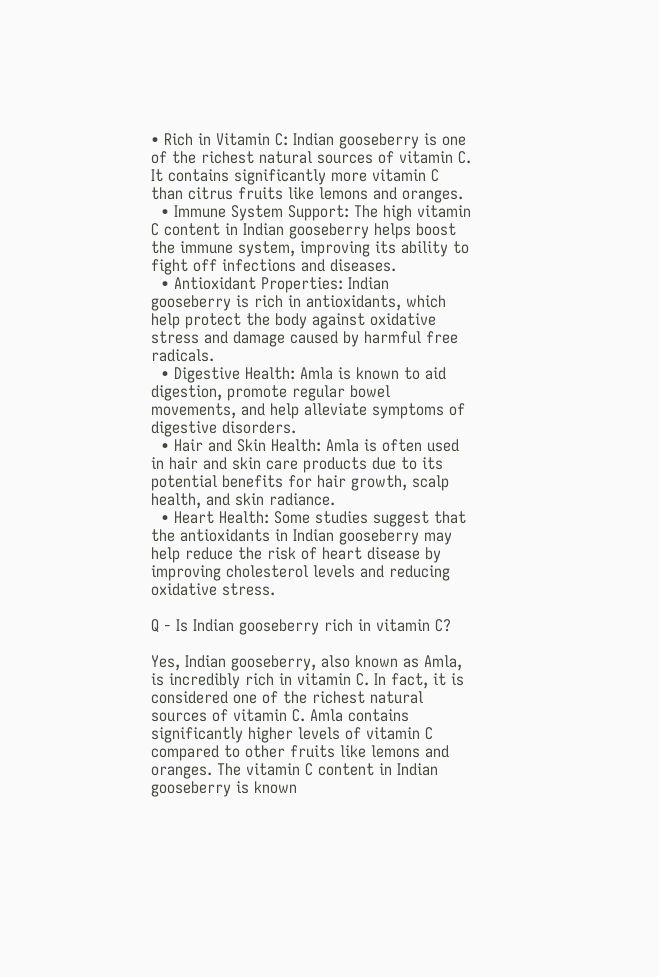• Rich in Vitamin C: Indian gooseberry is one of the richest natural sources of vitamin C. It contains significantly more vitamin C than citrus fruits like lemons and oranges.
  • Immune System Support: The high vitamin C content in Indian gooseberry helps boost the immune system, improving its ability to fight off infections and diseases.
  • Antioxidant Properties: Indian gooseberry is rich in antioxidants, which help protect the body against oxidative stress and damage caused by harmful free radicals.
  • Digestive Health: Amla is known to aid digestion, promote regular bowel movements, and help alleviate symptoms of digestive disorders.
  • Hair and Skin Health: Amla is often used in hair and skin care products due to its potential benefits for hair growth, scalp health, and skin radiance.
  • Heart Health: Some studies suggest that the antioxidants in Indian gooseberry may help reduce the risk of heart disease by improving cholesterol levels and reducing oxidative stress.

Q - Is Indian gooseberry rich in vitamin C?

Yes, Indian gooseberry, also known as Amla, is incredibly rich in vitamin C. In fact, it is considered one of the richest natural sources of vitamin C. Amla contains significantly higher levels of vitamin C compared to other fruits like lemons and oranges. The vitamin C content in Indian gooseberry is known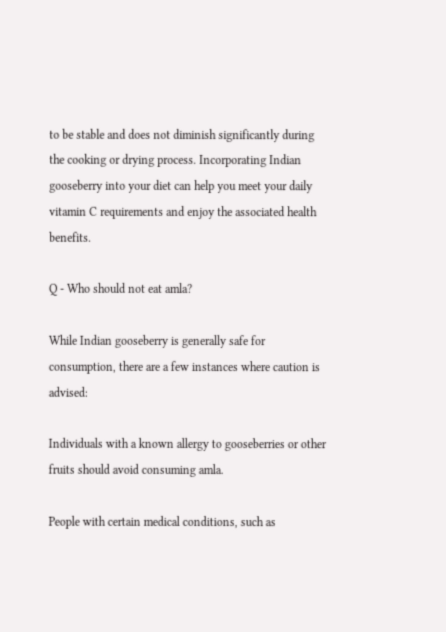to be stable and does not diminish significantly during the cooking or drying process. Incorporating Indian gooseberry into your diet can help you meet your daily vitamin C requirements and enjoy the associated health benefits.

Q - Who should not eat amla?

While Indian gooseberry is generally safe for consumption, there are a few instances where caution is advised:

Individuals with a known allergy to gooseberries or other fruits should avoid consuming amla.

People with certain medical conditions, such as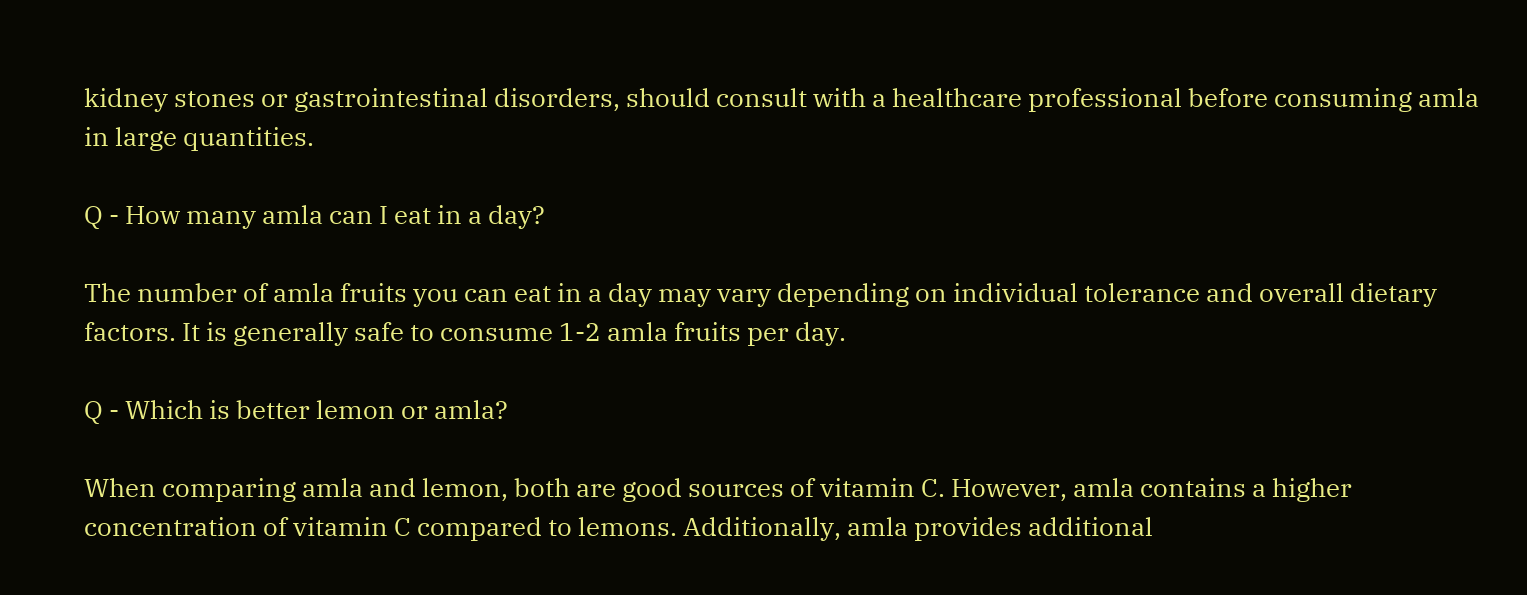kidney stones or gastrointestinal disorders, should consult with a healthcare professional before consuming amla in large quantities.

Q - How many amla can I eat in a day?

The number of amla fruits you can eat in a day may vary depending on individual tolerance and overall dietary factors. It is generally safe to consume 1-2 amla fruits per day.

Q - Which is better lemon or amla?

When comparing amla and lemon, both are good sources of vitamin C. However, amla contains a higher concentration of vitamin C compared to lemons. Additionally, amla provides additional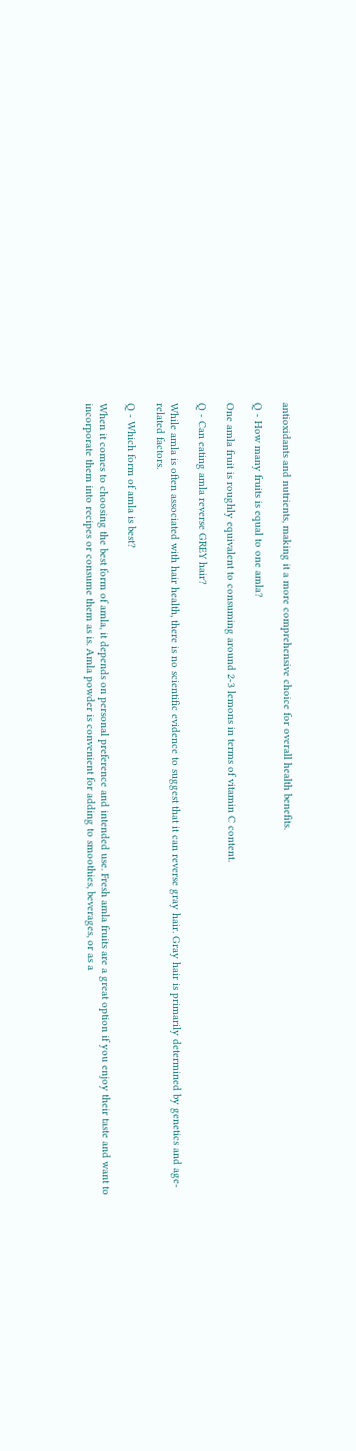antioxidants and nutrients, making it a more comprehensive choice for overall health benefits.

Q - How many fruits is equal to one amla?

One amla fruit is roughly equivalent to consuming around 2-3 lemons in terms of vitamin C content.

Q - Can eating amla reverse GREY hair?

While amla is often associated with hair health, there is no scientific evidence to suggest that it can reverse gray hair. Gray hair is primarily determined by genetics and age-related factors.

Q - Which form of amla is best?

When it comes to choosing the best form of amla, it depends on personal preference and intended use. Fresh amla fruits are a great option if you enjoy their taste and want to incorporate them into recipes or consume them as is. Amla powder is convenient for adding to smoothies, beverages, or as a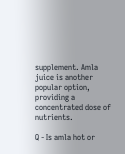supplement. Amla juice is another popular option, providing a concentrated dose of nutrients.

Q - Is amla hot or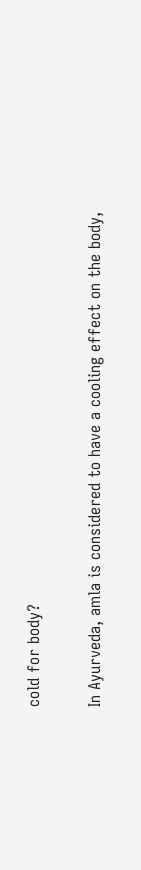cold for body?

In Ayurveda, amla is considered to have a cooling effect on the body,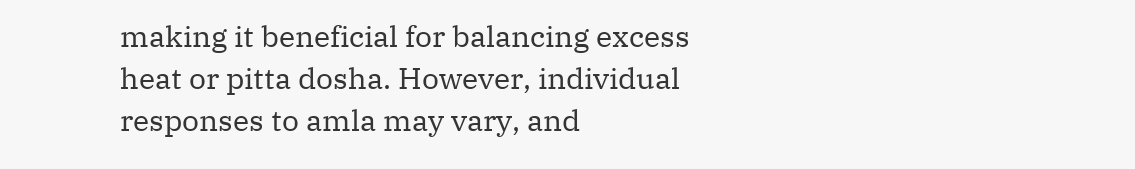making it beneficial for balancing excess heat or pitta dosha. However, individual responses to amla may vary, and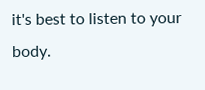it's best to listen to your body.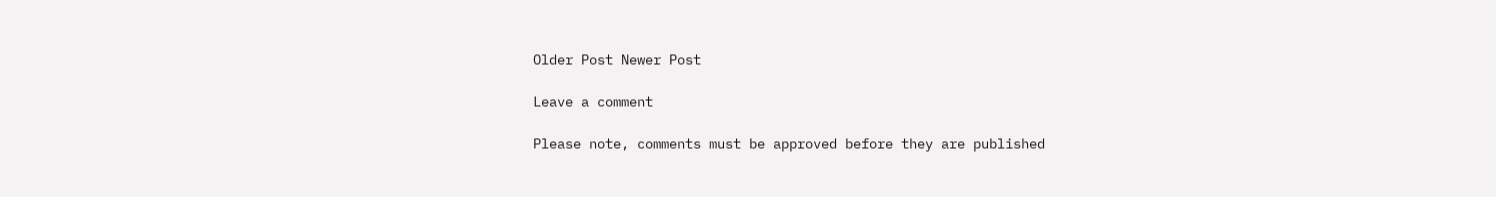Older Post Newer Post

Leave a comment

Please note, comments must be approved before they are published